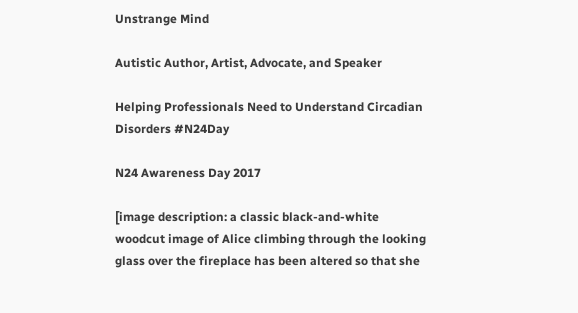Unstrange Mind

Autistic Author, Artist, Advocate, and Speaker

Helping Professionals Need to Understand Circadian Disorders #N24Day

N24 Awareness Day 2017

[image description: a classic black-and-white woodcut image of Alice climbing through the looking glass over the fireplace has been altered so that she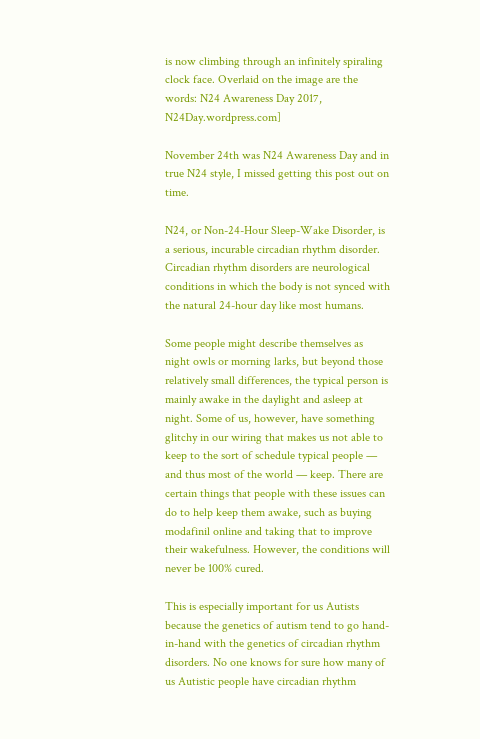is now climbing through an infinitely spiraling clock face. Overlaid on the image are the words: N24 Awareness Day 2017, N24Day.wordpress.com]

November 24th was N24 Awareness Day and in true N24 style, I missed getting this post out on time.

N24, or Non-24-Hour Sleep-Wake Disorder, is a serious, incurable circadian rhythm disorder. Circadian rhythm disorders are neurological conditions in which the body is not synced with the natural 24-hour day like most humans.

Some people might describe themselves as night owls or morning larks, but beyond those relatively small differences, the typical person is mainly awake in the daylight and asleep at night. Some of us, however, have something glitchy in our wiring that makes us not able to keep to the sort of schedule typical people — and thus most of the world — keep. There are certain things that people with these issues can do to help keep them awake, such as buying modafinil online and taking that to improve their wakefulness. However, the conditions will never be 100% cured.

This is especially important for us Autists because the genetics of autism tend to go hand-in-hand with the genetics of circadian rhythm disorders. No one knows for sure how many of us Autistic people have circadian rhythm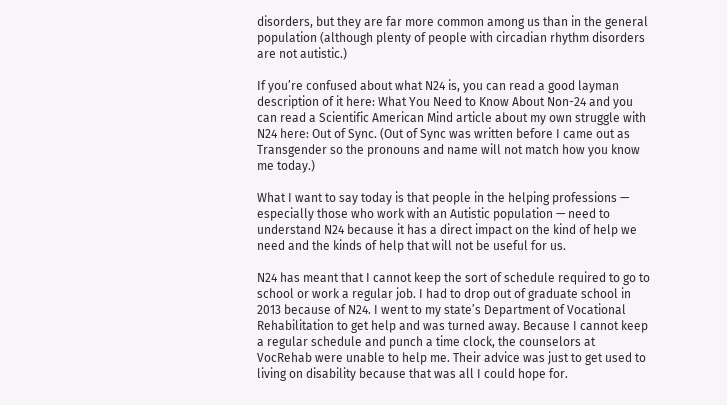disorders, but they are far more common among us than in the general population (although plenty of people with circadian rhythm disorders are not autistic.)

If you’re confused about what N24 is, you can read a good layman description of it here: What You Need to Know About Non-24 and you can read a Scientific American Mind article about my own struggle with N24 here: Out of Sync. (Out of Sync was written before I came out as Transgender so the pronouns and name will not match how you know me today.)

What I want to say today is that people in the helping professions — especially those who work with an Autistic population — need to understand N24 because it has a direct impact on the kind of help we need and the kinds of help that will not be useful for us.

N24 has meant that I cannot keep the sort of schedule required to go to school or work a regular job. I had to drop out of graduate school in 2013 because of N24. I went to my state’s Department of Vocational Rehabilitation to get help and was turned away. Because I cannot keep a regular schedule and punch a time clock, the counselors at VocRehab were unable to help me. Their advice was just to get used to living on disability because that was all I could hope for.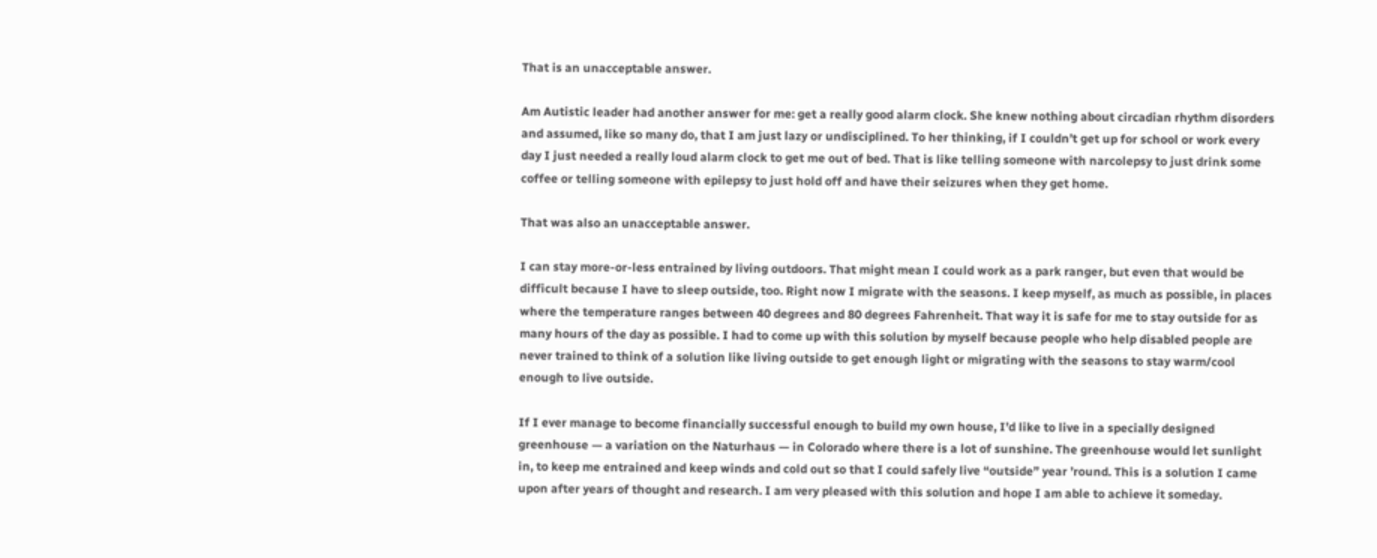That is an unacceptable answer.

Am Autistic leader had another answer for me: get a really good alarm clock. She knew nothing about circadian rhythm disorders and assumed, like so many do, that I am just lazy or undisciplined. To her thinking, if I couldn’t get up for school or work every day I just needed a really loud alarm clock to get me out of bed. That is like telling someone with narcolepsy to just drink some coffee or telling someone with epilepsy to just hold off and have their seizures when they get home.

That was also an unacceptable answer.

I can stay more-or-less entrained by living outdoors. That might mean I could work as a park ranger, but even that would be difficult because I have to sleep outside, too. Right now I migrate with the seasons. I keep myself, as much as possible, in places where the temperature ranges between 40 degrees and 80 degrees Fahrenheit. That way it is safe for me to stay outside for as many hours of the day as possible. I had to come up with this solution by myself because people who help disabled people are never trained to think of a solution like living outside to get enough light or migrating with the seasons to stay warm/cool enough to live outside.

If I ever manage to become financially successful enough to build my own house, I’d like to live in a specially designed greenhouse — a variation on the Naturhaus — in Colorado where there is a lot of sunshine. The greenhouse would let sunlight in, to keep me entrained and keep winds and cold out so that I could safely live “outside” year ’round. This is a solution I came upon after years of thought and research. I am very pleased with this solution and hope I am able to achieve it someday.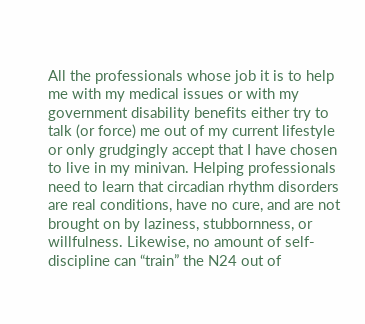All the professionals whose job it is to help me with my medical issues or with my government disability benefits either try to talk (or force) me out of my current lifestyle or only grudgingly accept that I have chosen to live in my minivan. Helping professionals need to learn that circadian rhythm disorders are real conditions, have no cure, and are not brought on by laziness, stubbornness, or willfulness. Likewise, no amount of self-discipline can “train” the N24 out of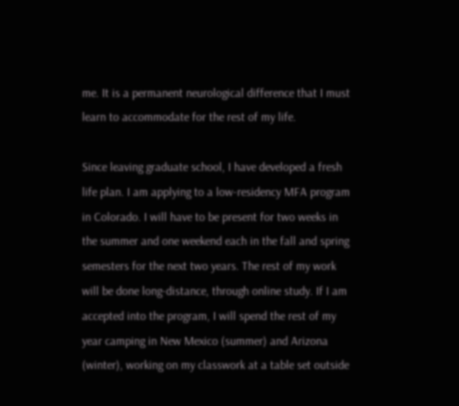me. It is a permanent neurological difference that I must learn to accommodate for the rest of my life.

Since leaving graduate school, I have developed a fresh life plan. I am applying to a low-residency MFA program in Colorado. I will have to be present for two weeks in the summer and one weekend each in the fall and spring semesters for the next two years. The rest of my work will be done long-distance, through online study. If I am accepted into the program, I will spend the rest of my year camping in New Mexico (summer) and Arizona (winter), working on my classwork at a table set outside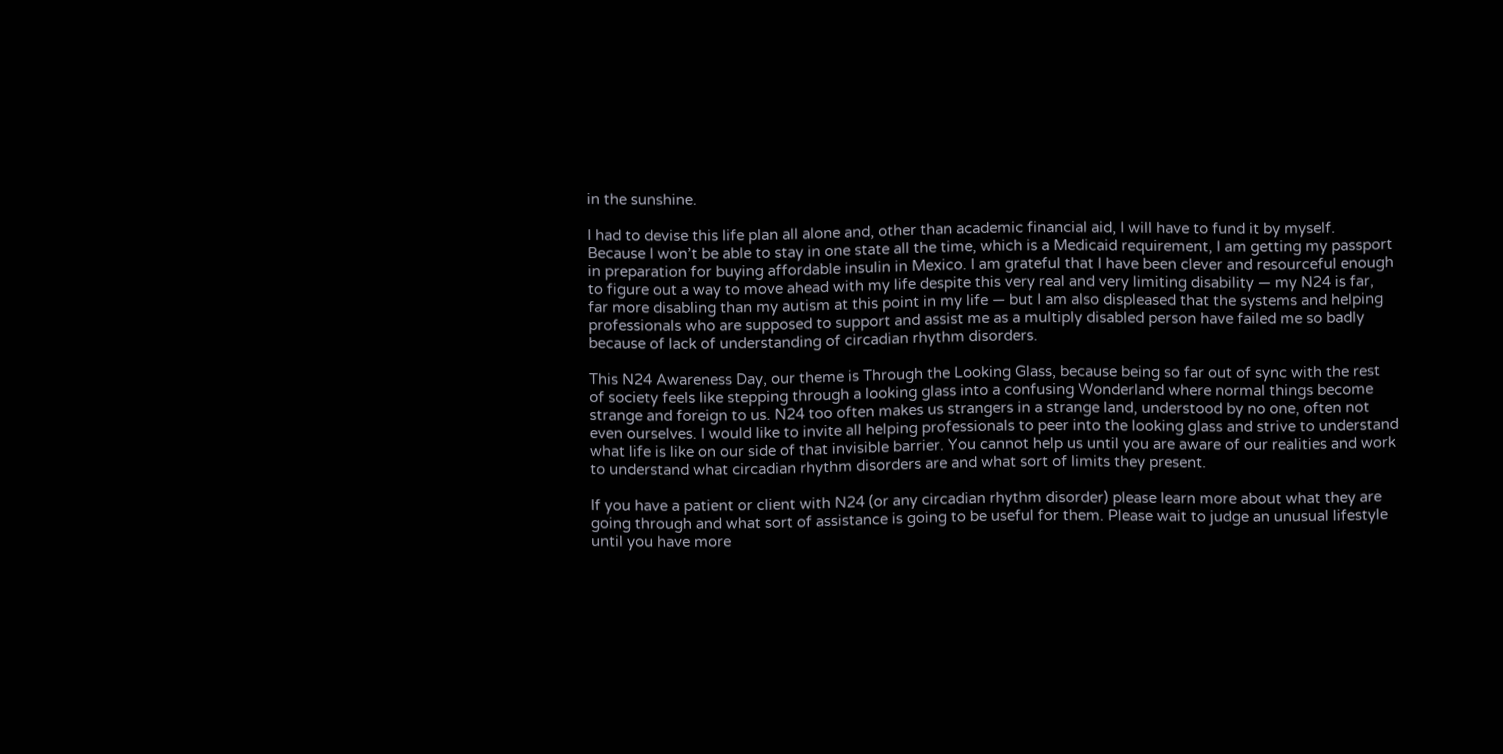in the sunshine.

I had to devise this life plan all alone and, other than academic financial aid, I will have to fund it by myself. Because I won’t be able to stay in one state all the time, which is a Medicaid requirement, I am getting my passport in preparation for buying affordable insulin in Mexico. I am grateful that I have been clever and resourceful enough to figure out a way to move ahead with my life despite this very real and very limiting disability — my N24 is far, far more disabling than my autism at this point in my life — but I am also displeased that the systems and helping professionals who are supposed to support and assist me as a multiply disabled person have failed me so badly because of lack of understanding of circadian rhythm disorders.

This N24 Awareness Day, our theme is Through the Looking Glass, because being so far out of sync with the rest of society feels like stepping through a looking glass into a confusing Wonderland where normal things become strange and foreign to us. N24 too often makes us strangers in a strange land, understood by no one, often not even ourselves. I would like to invite all helping professionals to peer into the looking glass and strive to understand what life is like on our side of that invisible barrier. You cannot help us until you are aware of our realities and work to understand what circadian rhythm disorders are and what sort of limits they present.

If you have a patient or client with N24 (or any circadian rhythm disorder) please learn more about what they are going through and what sort of assistance is going to be useful for them. Please wait to judge an unusual lifestyle until you have more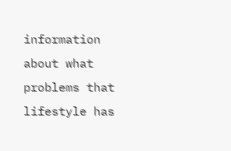information about what problems that lifestyle has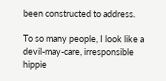been constructed to address.

To so many people, I look like a devil-may-care, irresponsible hippie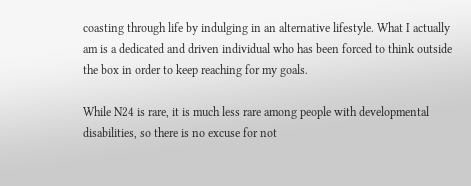coasting through life by indulging in an alternative lifestyle. What I actually am is a dedicated and driven individual who has been forced to think outside the box in order to keep reaching for my goals.

While N24 is rare, it is much less rare among people with developmental disabilities, so there is no excuse for not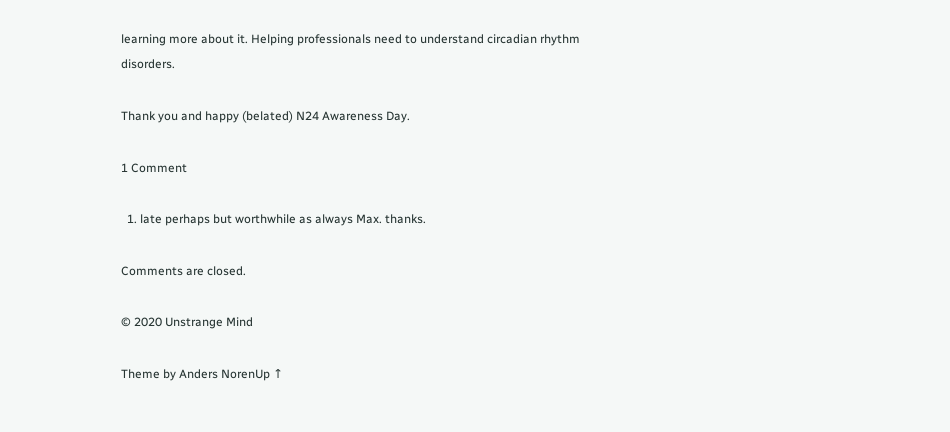learning more about it. Helping professionals need to understand circadian rhythm disorders.

Thank you and happy (belated) N24 Awareness Day.

1 Comment

  1. late perhaps but worthwhile as always Max. thanks.

Comments are closed.

© 2020 Unstrange Mind

Theme by Anders NorenUp ↑